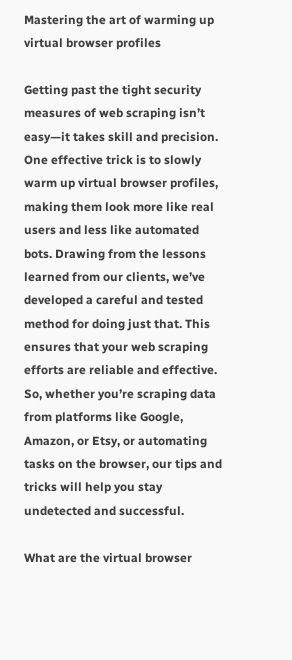Mastering the art of warming up virtual browser profiles

Getting past the tight security measures of web scraping isn’t easy—it takes skill and precision. One effective trick is to slowly warm up virtual browser profiles, making them look more like real users and less like automated bots. Drawing from the lessons learned from our clients, we’ve developed a careful and tested method for doing just that. This ensures that your web scraping efforts are reliable and effective. So, whether you’re scraping data from platforms like Google, Amazon, or Etsy, or automating tasks on the browser, our tips and tricks will help you stay undetected and successful.

What are the virtual browser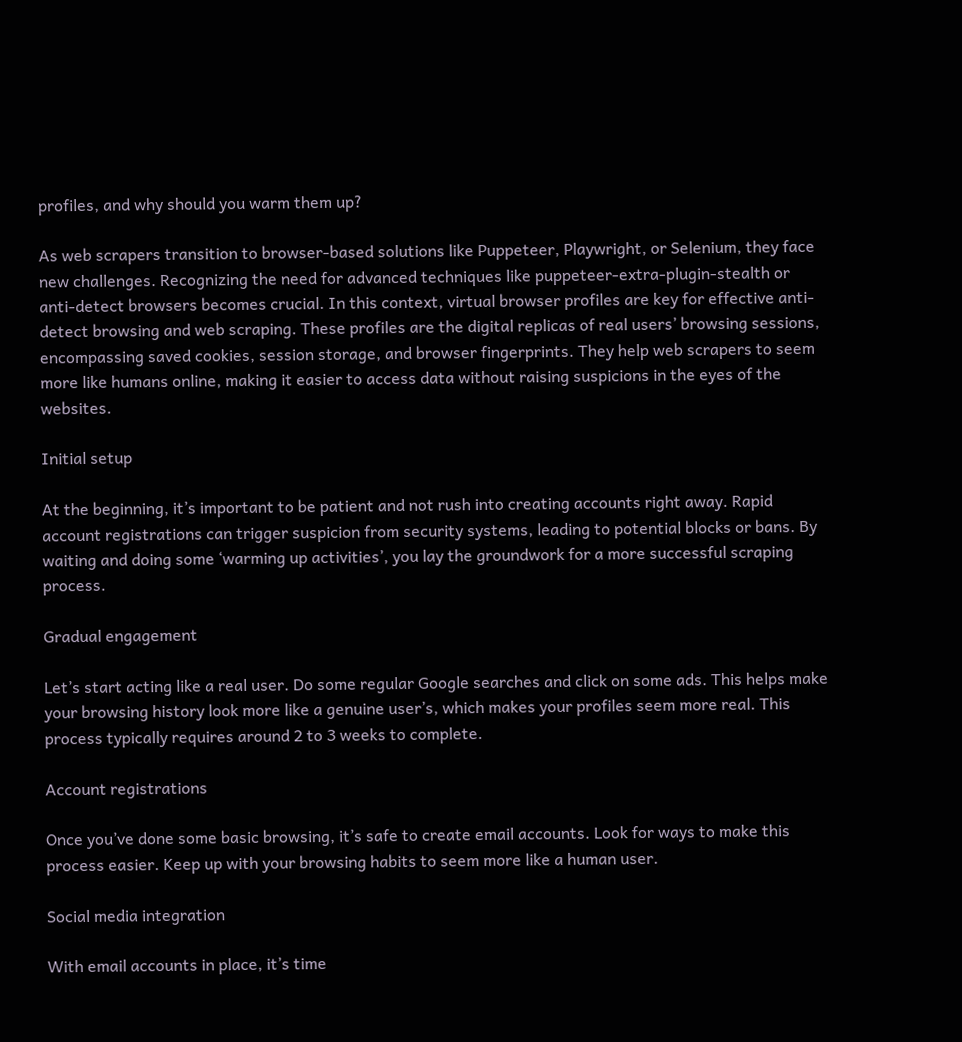profiles, and why should you warm them up?

As web scrapers transition to browser-based solutions like Puppeteer, Playwright, or Selenium, they face new challenges. Recognizing the need for advanced techniques like puppeteer-extra-plugin-stealth or anti-detect browsers becomes crucial. In this context, virtual browser profiles are key for effective anti-detect browsing and web scraping. These profiles are the digital replicas of real users’ browsing sessions, encompassing saved cookies, session storage, and browser fingerprints. They help web scrapers to seem more like humans online, making it easier to access data without raising suspicions in the eyes of the websites.

Initial setup

At the beginning, it’s important to be patient and not rush into creating accounts right away. Rapid account registrations can trigger suspicion from security systems, leading to potential blocks or bans. By waiting and doing some ‘warming up activities’, you lay the groundwork for a more successful scraping process.

Gradual engagement

Let’s start acting like a real user. Do some regular Google searches and click on some ads. This helps make your browsing history look more like a genuine user’s, which makes your profiles seem more real. This process typically requires around 2 to 3 weeks to complete.

Account registrations

Once you’ve done some basic browsing, it’s safe to create email accounts. Look for ways to make this process easier. Keep up with your browsing habits to seem more like a human user.

Social media integration

With email accounts in place, it’s time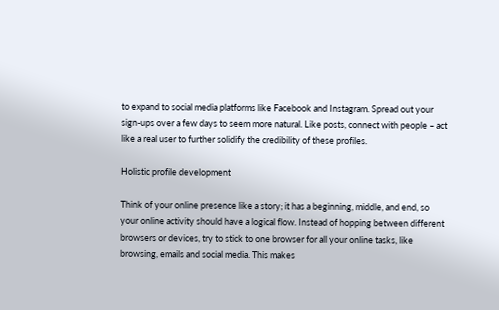to expand to social media platforms like Facebook and Instagram. Spread out your sign-ups over a few days to seem more natural. Like posts, connect with people – act like a real user to further solidify the credibility of these profiles.

Holistic profile development

Think of your online presence like a story; it has a beginning, middle, and end, so your online activity should have a logical flow. Instead of hopping between different browsers or devices, try to stick to one browser for all your online tasks, like browsing, emails and social media. This makes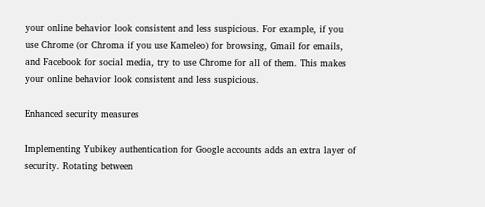your online behavior look consistent and less suspicious. For example, if you use Chrome (or Chroma if you use Kameleo) for browsing, Gmail for emails, and Facebook for social media, try to use Chrome for all of them. This makes your online behavior look consistent and less suspicious.

Enhanced security measures

Implementing Yubikey authentication for Google accounts adds an extra layer of security. Rotating between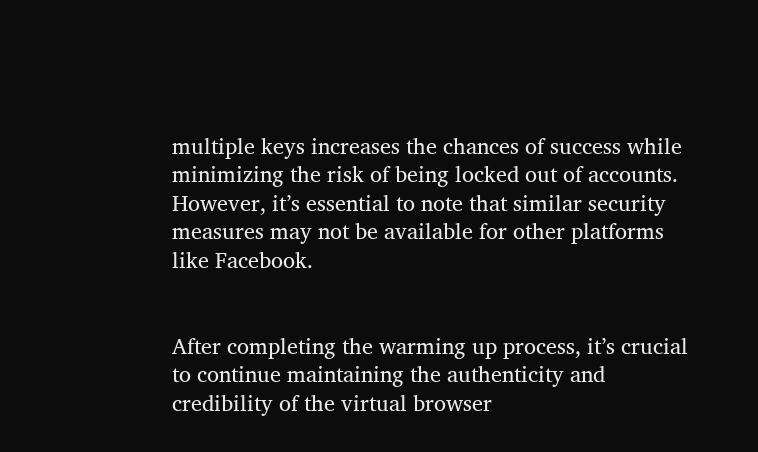multiple keys increases the chances of success while minimizing the risk of being locked out of accounts. However, it’s essential to note that similar security measures may not be available for other platforms like Facebook.


After completing the warming up process, it’s crucial to continue maintaining the authenticity and credibility of the virtual browser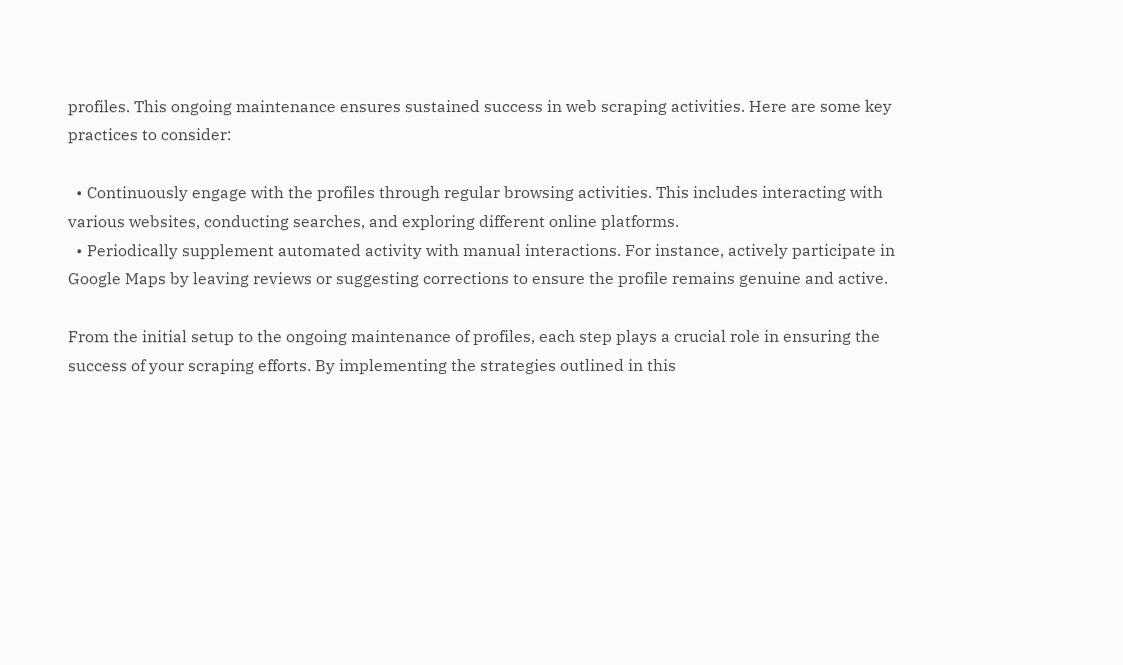profiles. This ongoing maintenance ensures sustained success in web scraping activities. Here are some key practices to consider:

  • Continuously engage with the profiles through regular browsing activities. This includes interacting with various websites, conducting searches, and exploring different online platforms.
  • Periodically supplement automated activity with manual interactions. For instance, actively participate in Google Maps by leaving reviews or suggesting corrections to ensure the profile remains genuine and active.

From the initial setup to the ongoing maintenance of profiles, each step plays a crucial role in ensuring the success of your scraping efforts. By implementing the strategies outlined in this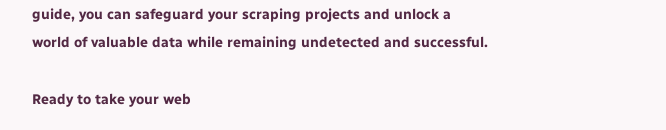guide, you can safeguard your scraping projects and unlock a world of valuable data while remaining undetected and successful.

Ready to take your web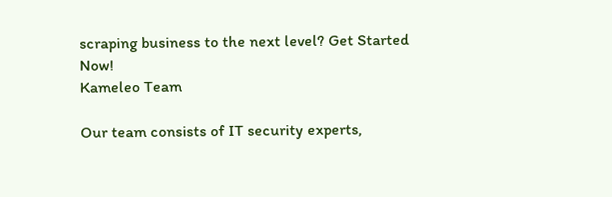scraping business to the next level? Get Started Now!
Kameleo Team

Our team consists of IT security experts,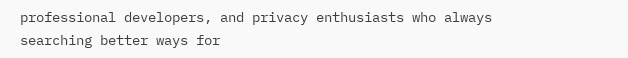professional developers, and privacy enthusiasts who always searching better ways for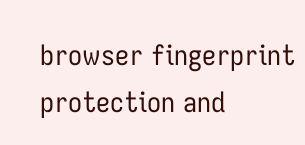browser fingerprint protection and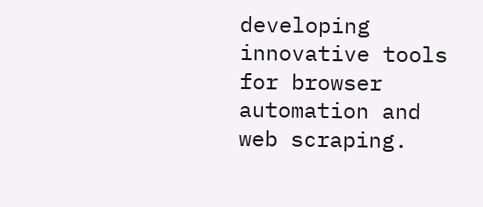developing innovative tools for browser automation and web scraping.